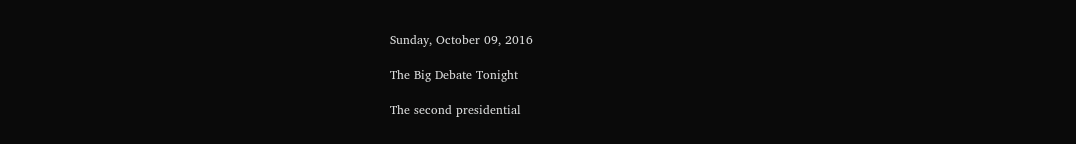Sunday, October 09, 2016

The Big Debate Tonight

The second presidential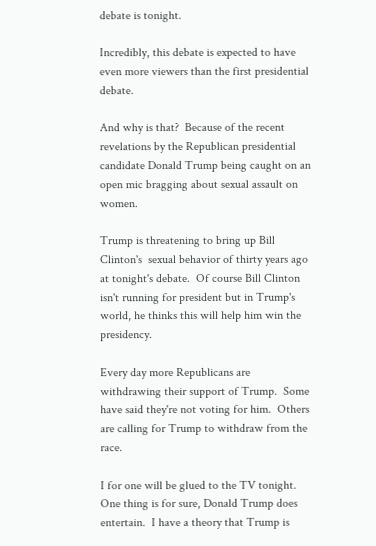debate is tonight.

Incredibly, this debate is expected to have even more viewers than the first presidential debate.

And why is that?  Because of the recent revelations by the Republican presidential candidate Donald Trump being caught on an open mic bragging about sexual assault on women.

Trump is threatening to bring up Bill Clinton's  sexual behavior of thirty years ago at tonight's debate.  Of course Bill Clinton isn't running for president but in Trump's world, he thinks this will help him win the presidency.

Every day more Republicans are withdrawing their support of Trump.  Some have said they're not voting for him.  Others are calling for Trump to withdraw from the race.

I for one will be glued to the TV tonight.  One thing is for sure, Donald Trump does entertain.  I have a theory that Trump is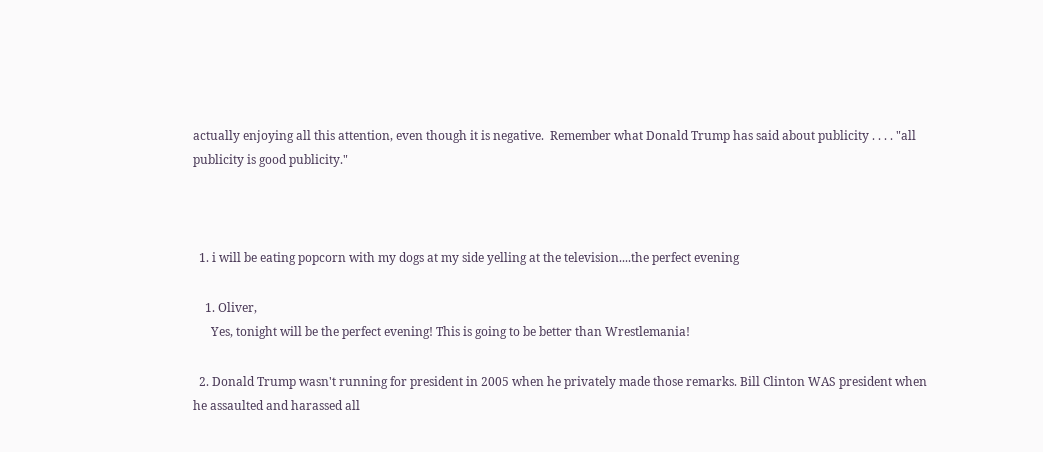actually enjoying all this attention, even though it is negative.  Remember what Donald Trump has said about publicity . . . . "all publicity is good publicity."



  1. i will be eating popcorn with my dogs at my side yelling at the television....the perfect evening

    1. Oliver,
      Yes, tonight will be the perfect evening! This is going to be better than Wrestlemania!

  2. Donald Trump wasn't running for president in 2005 when he privately made those remarks. Bill Clinton WAS president when he assaulted and harassed all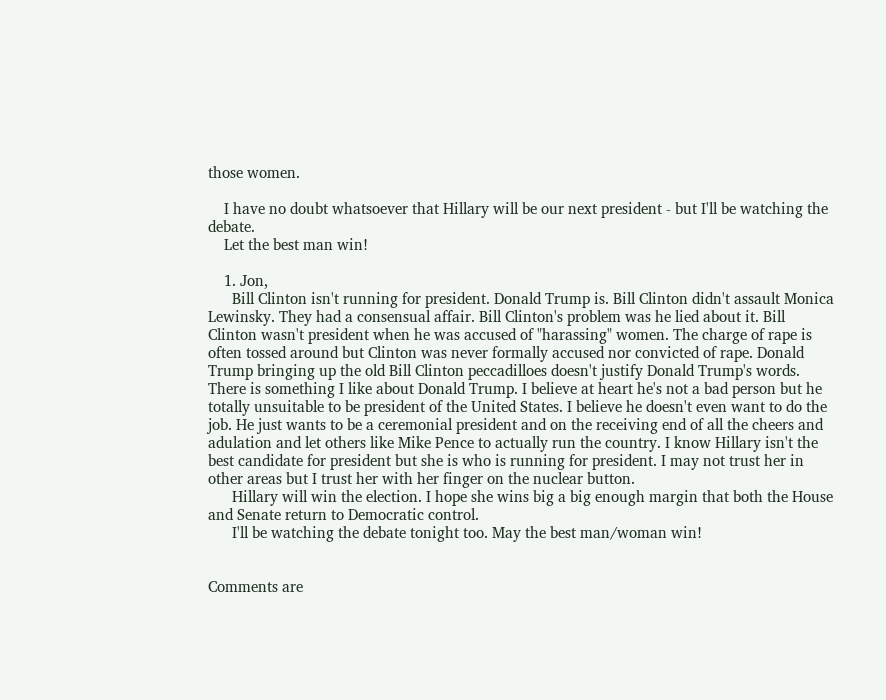those women.

    I have no doubt whatsoever that Hillary will be our next president - but I'll be watching the debate.
    Let the best man win!

    1. Jon,
      Bill Clinton isn't running for president. Donald Trump is. Bill Clinton didn't assault Monica Lewinsky. They had a consensual affair. Bill Clinton's problem was he lied about it. Bill Clinton wasn't president when he was accused of "harassing" women. The charge of rape is often tossed around but Clinton was never formally accused nor convicted of rape. Donald Trump bringing up the old Bill Clinton peccadilloes doesn't justify Donald Trump's words. There is something I like about Donald Trump. I believe at heart he's not a bad person but he totally unsuitable to be president of the United States. I believe he doesn't even want to do the job. He just wants to be a ceremonial president and on the receiving end of all the cheers and adulation and let others like Mike Pence to actually run the country. I know Hillary isn't the best candidate for president but she is who is running for president. I may not trust her in other areas but I trust her with her finger on the nuclear button.
      Hillary will win the election. I hope she wins big a big enough margin that both the House and Senate return to Democratic control.
      I'll be watching the debate tonight too. May the best man/woman win!


Comments are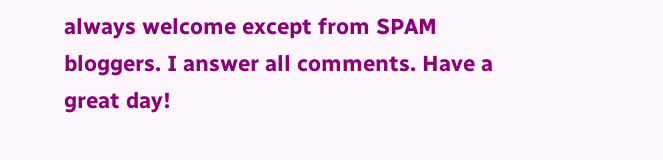always welcome except from SPAM bloggers. I answer all comments. Have a great day!